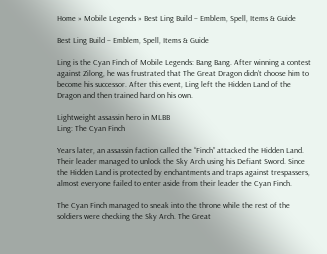Home » Mobile Legends » Best Ling Build – Emblem, Spell, Items & Guide

Best Ling Build – Emblem, Spell, Items & Guide

Ling is the Cyan Finch of Mobile Legends: Bang Bang. After winning a contest against Zilong, he was frustrated that The Great Dragon didn’t choose him to become his successor. After this event, Ling left the Hidden Land of the Dragon and then trained hard on his own.

Lightweight assassin hero in MLBB
Ling: The Cyan Finch

Years later, an assassin faction called the “Finch” attacked the Hidden Land. Their leader managed to unlock the Sky Arch using his Defiant Sword. Since the Hidden Land is protected by enchantments and traps against trespassers, almost everyone failed to enter aside from their leader the Cyan Finch.

The Cyan Finch managed to sneak into the throne while the rest of the soldiers were checking the Sky Arch. The Great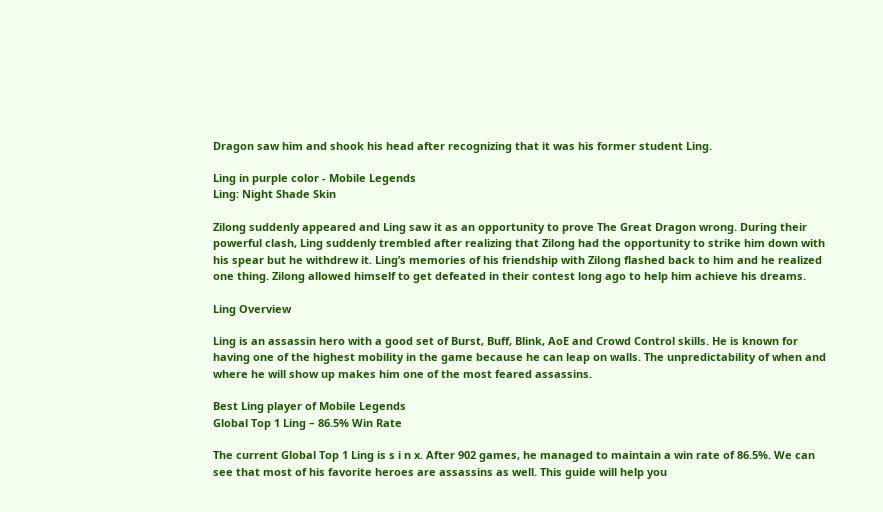Dragon saw him and shook his head after recognizing that it was his former student Ling.

Ling in purple color - Mobile Legends
Ling: Night Shade Skin

Zilong suddenly appeared and Ling saw it as an opportunity to prove The Great Dragon wrong. During their powerful clash, Ling suddenly trembled after realizing that Zilong had the opportunity to strike him down with his spear but he withdrew it. Ling’s memories of his friendship with Zilong flashed back to him and he realized one thing. Zilong allowed himself to get defeated in their contest long ago to help him achieve his dreams.

Ling Overview

Ling is an assassin hero with a good set of Burst, Buff, Blink, AoE and Crowd Control skills. He is known for having one of the highest mobility in the game because he can leap on walls. The unpredictability of when and where he will show up makes him one of the most feared assassins.

Best Ling player of Mobile Legends
Global Top 1 Ling – 86.5% Win Rate

The current Global Top 1 Ling is s i n x. After 902 games, he managed to maintain a win rate of 86.5%. We can see that most of his favorite heroes are assassins as well. This guide will help you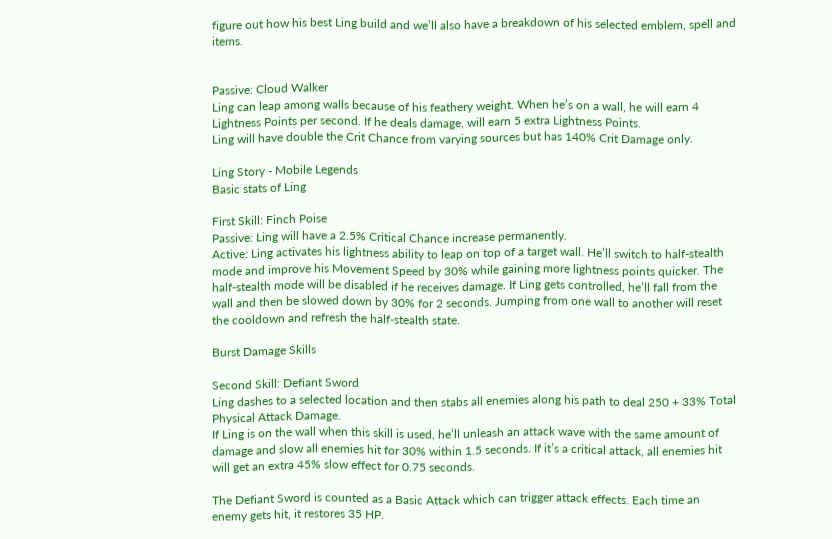figure out how his best Ling build and we’ll also have a breakdown of his selected emblem, spell and items.


Passive: Cloud Walker
Ling can leap among walls because of his feathery weight. When he’s on a wall, he will earn 4 Lightness Points per second. If he deals damage, will earn 5 extra Lightness Points.
Ling will have double the Crit Chance from varying sources but has 140% Crit Damage only.

Ling Story - Mobile Legends
Basic stats of Ling

First Skill: Finch Poise
Passive: Ling will have a 2.5% Critical Chance increase permanently.
Active: Ling activates his lightness ability to leap on top of a target wall. He’ll switch to half-stealth mode and improve his Movement Speed by 30% while gaining more lightness points quicker. The half-stealth mode will be disabled if he receives damage. If Ling gets controlled, he’ll fall from the wall and then be slowed down by 30% for 2 seconds. Jumping from one wall to another will reset the cooldown and refresh the half-stealth state.

Burst Damage Skills

Second Skill: Defiant Sword
Ling dashes to a selected location and then stabs all enemies along his path to deal 250 + 33% Total Physical Attack Damage.
If Ling is on the wall when this skill is used, he’ll unleash an attack wave with the same amount of damage and slow all enemies hit for 30% within 1.5 seconds. If it’s a critical attack, all enemies hit will get an extra 45% slow effect for 0.75 seconds.

The Defiant Sword is counted as a Basic Attack which can trigger attack effects. Each time an enemy gets hit, it restores 35 HP.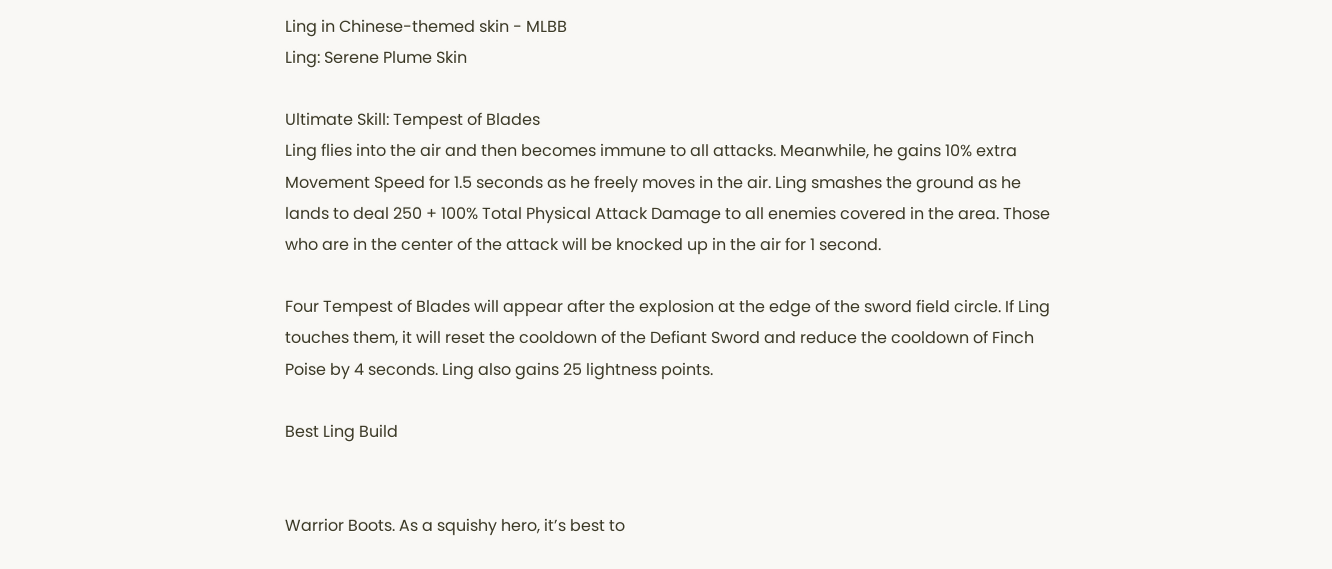Ling in Chinese-themed skin - MLBB
Ling: Serene Plume Skin

Ultimate Skill: Tempest of Blades
Ling flies into the air and then becomes immune to all attacks. Meanwhile, he gains 10% extra Movement Speed for 1.5 seconds as he freely moves in the air. Ling smashes the ground as he lands to deal 250 + 100% Total Physical Attack Damage to all enemies covered in the area. Those who are in the center of the attack will be knocked up in the air for 1 second.

Four Tempest of Blades will appear after the explosion at the edge of the sword field circle. If Ling touches them, it will reset the cooldown of the Defiant Sword and reduce the cooldown of Finch Poise by 4 seconds. Ling also gains 25 lightness points.

Best Ling Build


Warrior Boots. As a squishy hero, it’s best to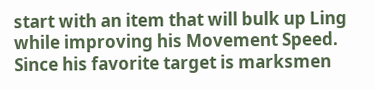start with an item that will bulk up Ling while improving his Movement Speed. Since his favorite target is marksmen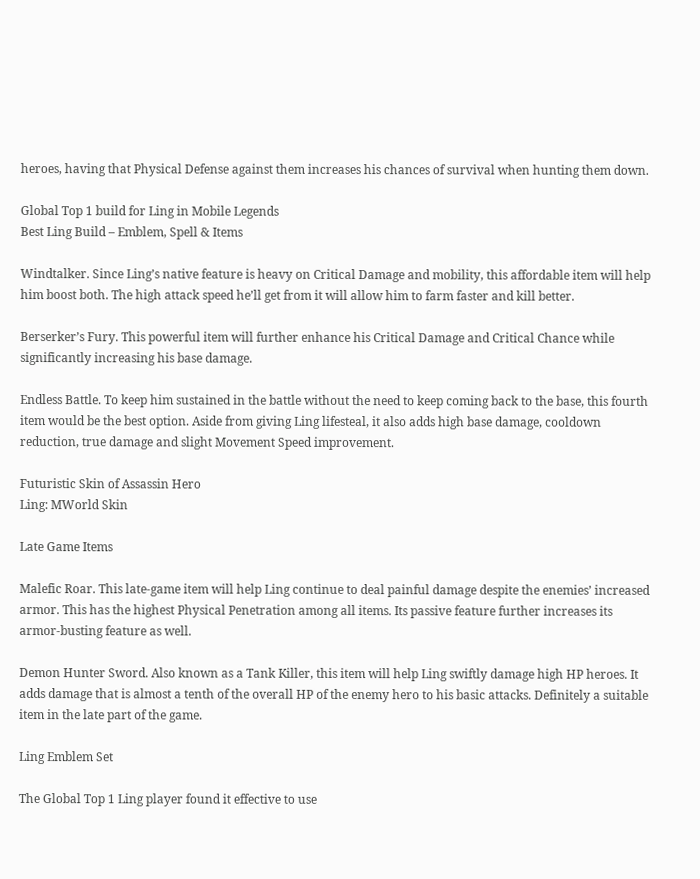heroes, having that Physical Defense against them increases his chances of survival when hunting them down.

Global Top 1 build for Ling in Mobile Legends
Best Ling Build – Emblem, Spell & Items

Windtalker. Since Ling’s native feature is heavy on Critical Damage and mobility, this affordable item will help him boost both. The high attack speed he’ll get from it will allow him to farm faster and kill better.

Berserker’s Fury. This powerful item will further enhance his Critical Damage and Critical Chance while significantly increasing his base damage.

Endless Battle. To keep him sustained in the battle without the need to keep coming back to the base, this fourth item would be the best option. Aside from giving Ling lifesteal, it also adds high base damage, cooldown reduction, true damage and slight Movement Speed improvement.

Futuristic Skin of Assassin Hero
Ling: MWorld Skin

Late Game Items

Malefic Roar. This late-game item will help Ling continue to deal painful damage despite the enemies’ increased armor. This has the highest Physical Penetration among all items. Its passive feature further increases its armor-busting feature as well.

Demon Hunter Sword. Also known as a Tank Killer, this item will help Ling swiftly damage high HP heroes. It adds damage that is almost a tenth of the overall HP of the enemy hero to his basic attacks. Definitely a suitable item in the late part of the game.

Ling Emblem Set

The Global Top 1 Ling player found it effective to use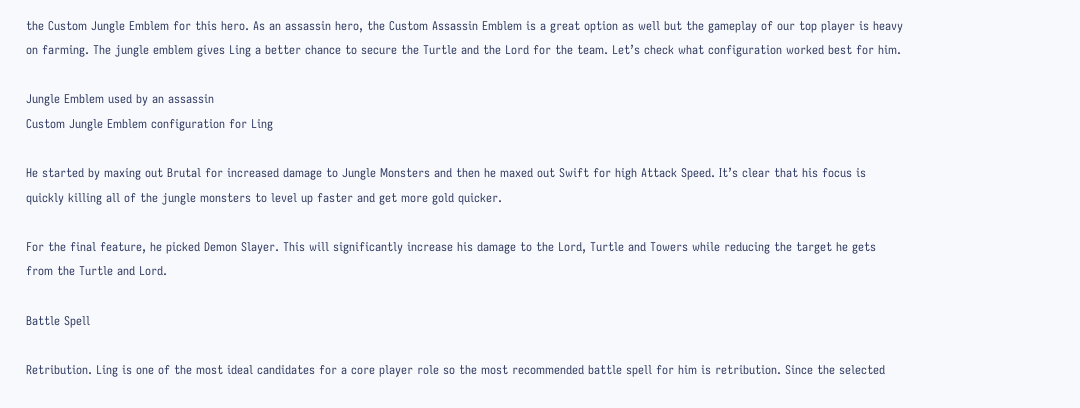the Custom Jungle Emblem for this hero. As an assassin hero, the Custom Assassin Emblem is a great option as well but the gameplay of our top player is heavy on farming. The jungle emblem gives Ling a better chance to secure the Turtle and the Lord for the team. Let’s check what configuration worked best for him.

Jungle Emblem used by an assassin
Custom Jungle Emblem configuration for Ling

He started by maxing out Brutal for increased damage to Jungle Monsters and then he maxed out Swift for high Attack Speed. It’s clear that his focus is quickly killing all of the jungle monsters to level up faster and get more gold quicker.

For the final feature, he picked Demon Slayer. This will significantly increase his damage to the Lord, Turtle and Towers while reducing the target he gets from the Turtle and Lord.

Battle Spell

Retribution. Ling is one of the most ideal candidates for a core player role so the most recommended battle spell for him is retribution. Since the selected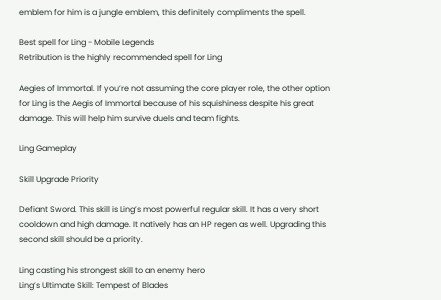emblem for him is a jungle emblem, this definitely compliments the spell.

Best spell for Ling - Mobile Legends
Retribution is the highly recommended spell for Ling

Aegies of Immortal. If you’re not assuming the core player role, the other option for Ling is the Aegis of Immortal because of his squishiness despite his great damage. This will help him survive duels and team fights.

Ling Gameplay

Skill Upgrade Priority

Defiant Sword. This skill is Ling’s most powerful regular skill. It has a very short cooldown and high damage. It natively has an HP regen as well. Upgrading this second skill should be a priority.

Ling casting his strongest skill to an enemy hero
Ling’s Ultimate Skill: Tempest of Blades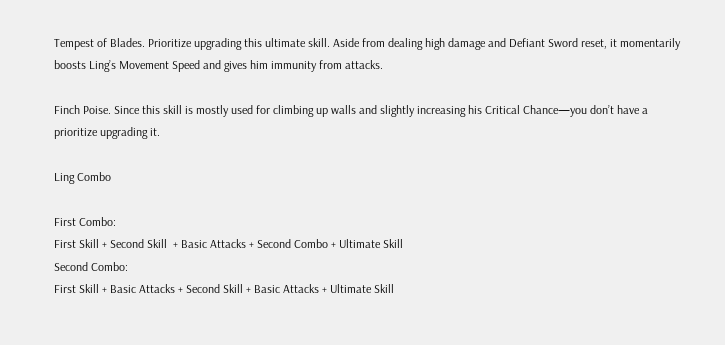Tempest of Blades. Prioritize upgrading this ultimate skill. Aside from dealing high damage and Defiant Sword reset, it momentarily boosts Ling’s Movement Speed and gives him immunity from attacks.

Finch Poise. Since this skill is mostly used for climbing up walls and slightly increasing his Critical Chance—you don’t have a prioritize upgrading it.

Ling Combo

First Combo:
First Skill + Second Skill  + Basic Attacks + Second Combo + Ultimate Skill
Second Combo:
First Skill + Basic Attacks + Second Skill + Basic Attacks + Ultimate Skill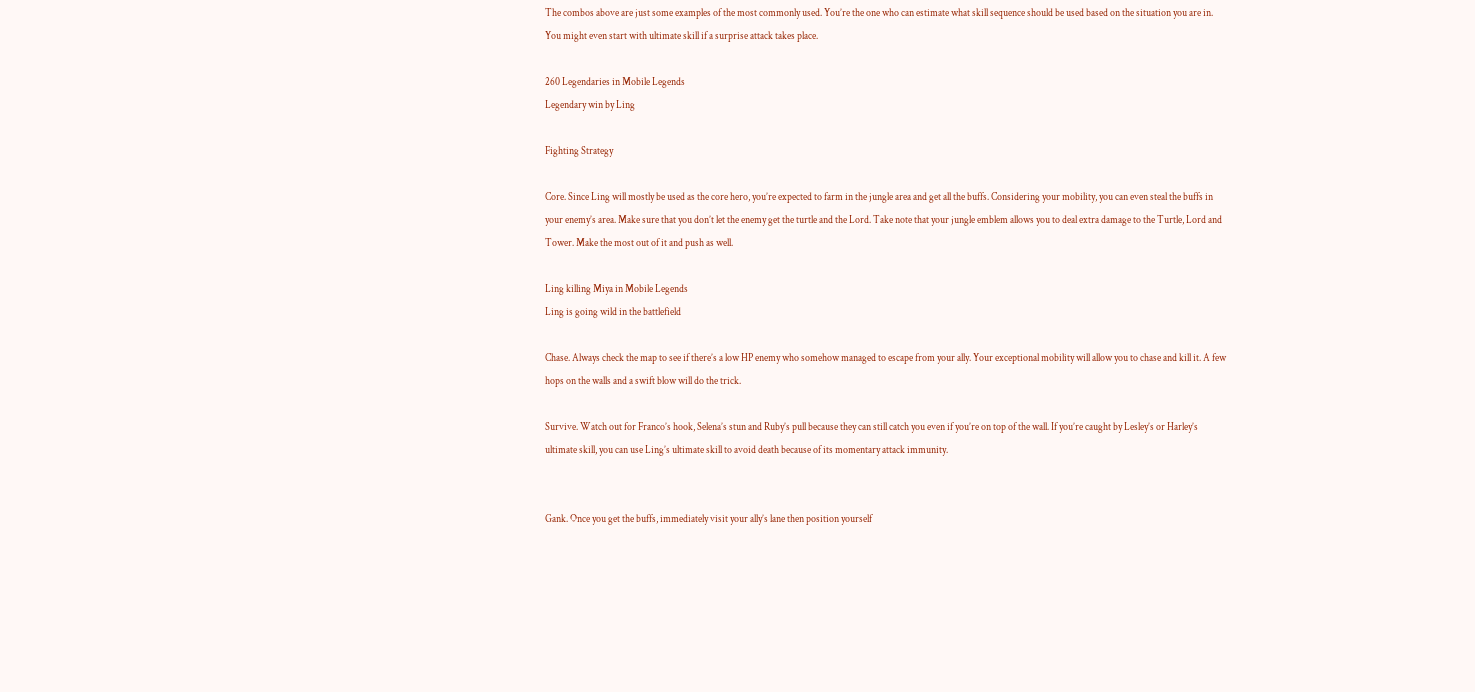The combos above are just some examples of the most commonly used. You’re the one who can estimate what skill sequence should be used based on the situation you are in. You might even start with ultimate skill if a surprise attack takes place.

260 Legendaries in Mobile Legends
Legendary win by Ling

Fighting Strategy

Core. Since Ling will mostly be used as the core hero, you’re expected to farm in the jungle area and get all the buffs. Considering your mobility, you can even steal the buffs in your enemy’s area. Make sure that you don’t let the enemy get the turtle and the Lord. Take note that your jungle emblem allows you to deal extra damage to the Turtle, Lord and Tower. Make the most out of it and push as well.

Ling killing Miya in Mobile Legends
Ling is going wild in the battlefield

Chase. Always check the map to see if there’s a low HP enemy who somehow managed to escape from your ally. Your exceptional mobility will allow you to chase and kill it. A few hops on the walls and a swift blow will do the trick.

Survive. Watch out for Franco’s hook, Selena’s stun and Ruby’s pull because they can still catch you even if you’re on top of the wall. If you’re caught by Lesley’s or Harley’s ultimate skill, you can use Ling’s ultimate skill to avoid death because of its momentary attack immunity.


Gank. Once you get the buffs, immediately visit your ally’s lane then position yourself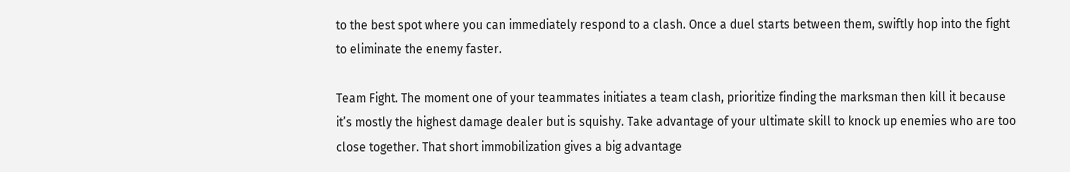to the best spot where you can immediately respond to a clash. Once a duel starts between them, swiftly hop into the fight to eliminate the enemy faster.

Team Fight. The moment one of your teammates initiates a team clash, prioritize finding the marksman then kill it because it’s mostly the highest damage dealer but is squishy. Take advantage of your ultimate skill to knock up enemies who are too close together. That short immobilization gives a big advantage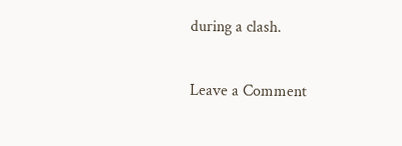during a clash.

Leave a Comment